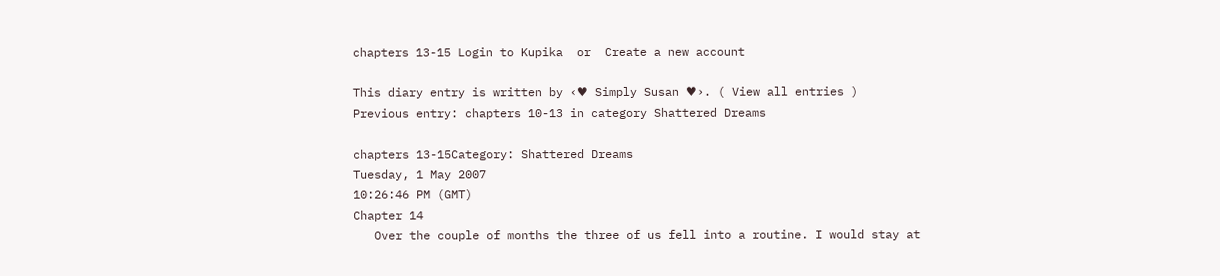chapters 13-15 Login to Kupika  or  Create a new account

This diary entry is written by ‹♥ Simply Susan ♥›. ( View all entries )
Previous entry: chapters 10-13 in category Shattered Dreams

chapters 13-15Category: Shattered Dreams
Tuesday, 1 May 2007
10:26:46 PM (GMT)
Chapter 14
   Over the couple of months the three of us fell into a routine. I would stay at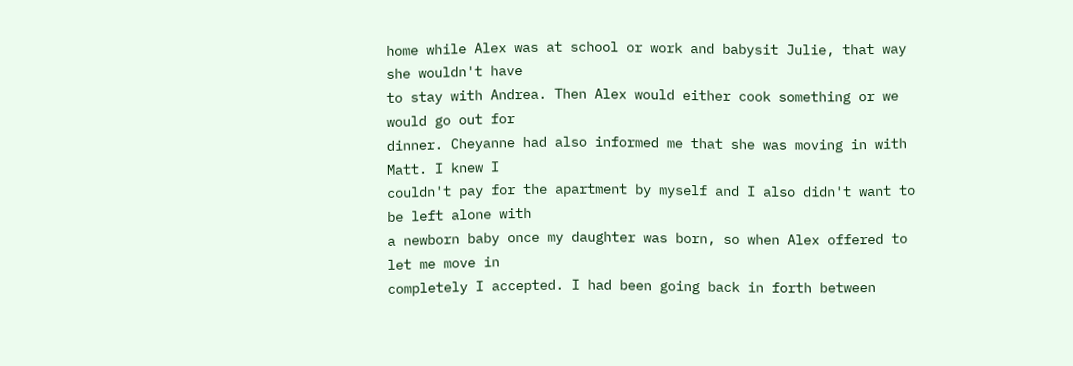home while Alex was at school or work and babysit Julie, that way she wouldn't have
to stay with Andrea. Then Alex would either cook something or we would go out for
dinner. Cheyanne had also informed me that she was moving in with Matt. I knew I
couldn't pay for the apartment by myself and I also didn't want to be left alone with
a newborn baby once my daughter was born, so when Alex offered to let me move in
completely I accepted. I had been going back in forth between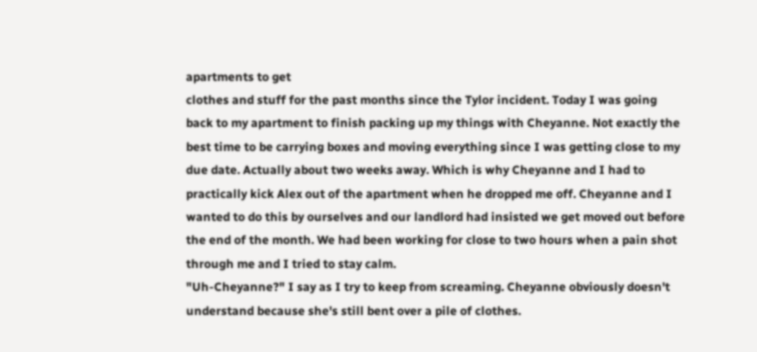apartments to get
clothes and stuff for the past months since the Tylor incident. Today I was going
back to my apartment to finish packing up my things with Cheyanne. Not exactly the
best time to be carrying boxes and moving everything since I was getting close to my
due date. Actually about two weeks away. Which is why Cheyanne and I had to
practically kick Alex out of the apartment when he dropped me off. Cheyanne and I
wanted to do this by ourselves and our landlord had insisted we get moved out before
the end of the month. We had been working for close to two hours when a pain shot
through me and I tried to stay calm.
"Uh-Cheyanne?" I say as I try to keep from screaming. Cheyanne obviously doesn't
understand because she's still bent over a pile of clothes.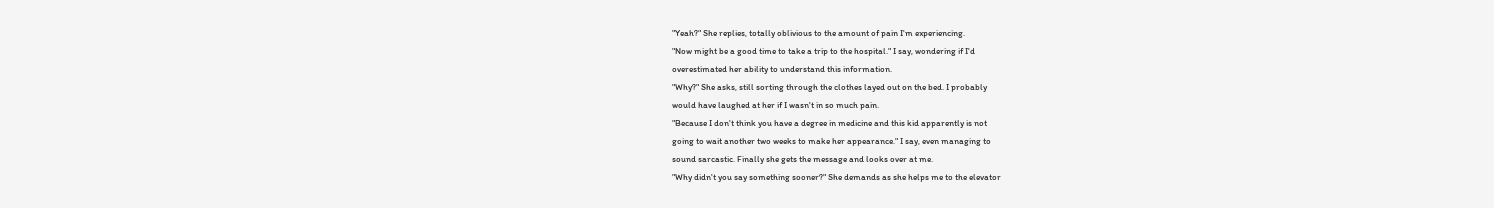"Yeah?" She replies, totally oblivious to the amount of pain I'm experiencing.
"Now might be a good time to take a trip to the hospital." I say, wondering if I'd
overestimated her ability to understand this information.
"Why?" She asks, still sorting through the clothes layed out on the bed. I probably
would have laughed at her if I wasn't in so much pain.
"Because I don't think you have a degree in medicine and this kid apparently is not
going to wait another two weeks to make her appearance." I say, even managing to
sound sarcastic. Finally she gets the message and looks over at me.
"Why didn't you say something sooner?" She demands as she helps me to the elevator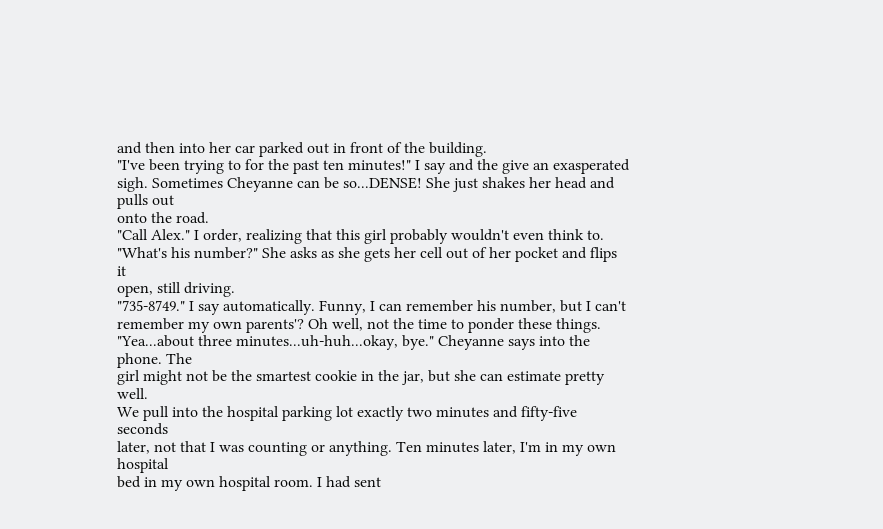and then into her car parked out in front of the building.
"I've been trying to for the past ten minutes!" I say and the give an exasperated
sigh. Sometimes Cheyanne can be so...DENSE! She just shakes her head and pulls out
onto the road.
"Call Alex." I order, realizing that this girl probably wouldn't even think to.
"What's his number?" She asks as she gets her cell out of her pocket and flips it
open, still driving.
"735-8749." I say automatically. Funny, I can remember his number, but I can't
remember my own parents'? Oh well, not the time to ponder these things.
"Yea...about three minutes...uh-huh...okay, bye." Cheyanne says into the phone. The
girl might not be the smartest cookie in the jar, but she can estimate pretty well.
We pull into the hospital parking lot exactly two minutes and fifty-five seconds
later, not that I was counting or anything. Ten minutes later, I'm in my own hospital
bed in my own hospital room. I had sent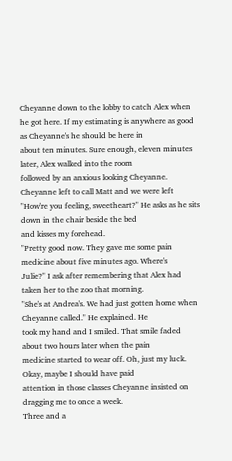Cheyanne down to the lobby to catch Alex when
he got here. If my estimating is anywhere as good as Cheyanne's he should be here in
about ten minutes. Sure enough, eleven minutes later, Alex walked into the room
followed by an anxious looking Cheyanne. Cheyanne left to call Matt and we were left
"How're you feeling, sweetheart?" He asks as he sits down in the chair beside the bed
and kisses my forehead.
"Pretty good now. They gave me some pain medicine about five minutes ago. Where's
Julie?" I ask after remembering that Alex had taken her to the zoo that morning.
"She's at Andrea's. We had just gotten home when Cheyanne called." He explained. He
took my hand and I smiled. That smile faded about two hours later when the pain
medicine started to wear off. Oh, just my luck. Okay, maybe I should have paid
attention in those classes Cheyanne insisted on dragging me to once a week.
Three and a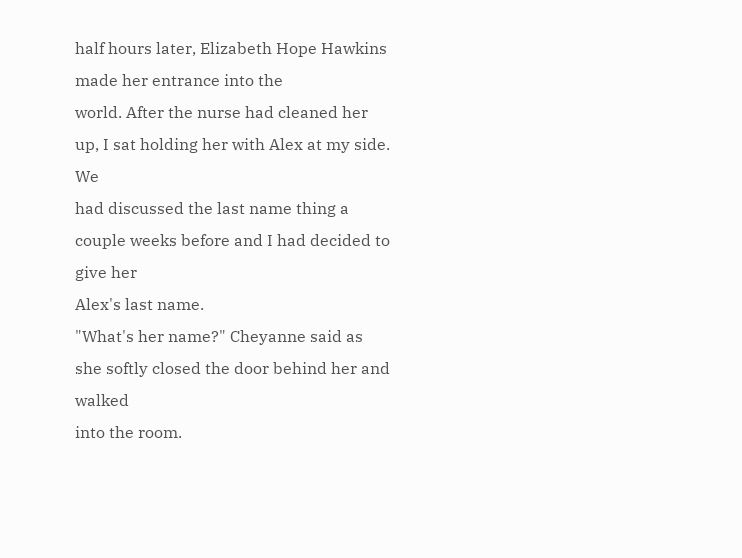half hours later, Elizabeth Hope Hawkins made her entrance into the
world. After the nurse had cleaned her up, I sat holding her with Alex at my side. We
had discussed the last name thing a couple weeks before and I had decided to give her
Alex's last name.
"What's her name?" Cheyanne said as she softly closed the door behind her and walked
into the room.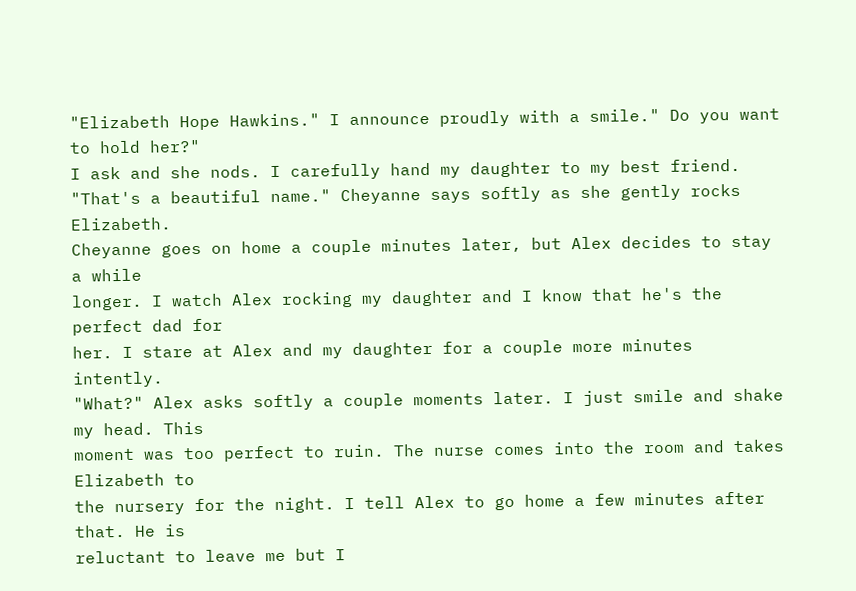"Elizabeth Hope Hawkins." I announce proudly with a smile." Do you want to hold her?"
I ask and she nods. I carefully hand my daughter to my best friend.
"That's a beautiful name." Cheyanne says softly as she gently rocks Elizabeth.
Cheyanne goes on home a couple minutes later, but Alex decides to stay a while
longer. I watch Alex rocking my daughter and I know that he's the perfect dad for
her. I stare at Alex and my daughter for a couple more minutes intently.
"What?" Alex asks softly a couple moments later. I just smile and shake my head. This
moment was too perfect to ruin. The nurse comes into the room and takes Elizabeth to
the nursery for the night. I tell Alex to go home a few minutes after that. He is
reluctant to leave me but I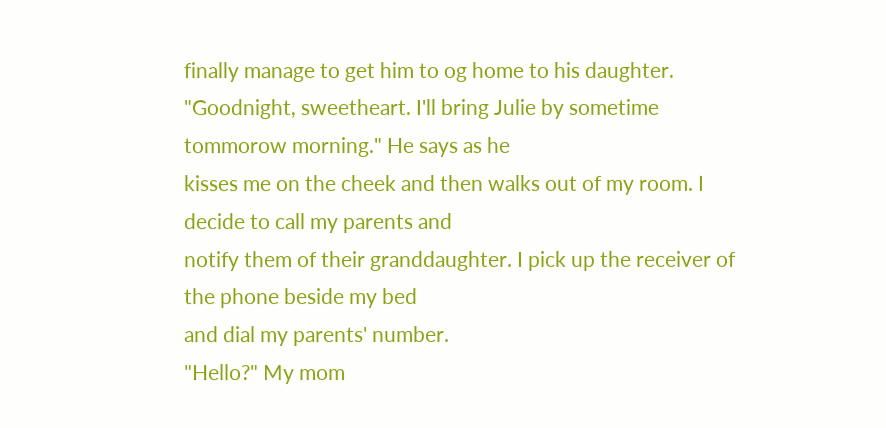finally manage to get him to og home to his daughter.
"Goodnight, sweetheart. I'll bring Julie by sometime tommorow morning." He says as he
kisses me on the cheek and then walks out of my room. I decide to call my parents and
notify them of their granddaughter. I pick up the receiver of the phone beside my bed
and dial my parents' number.
"Hello?" My mom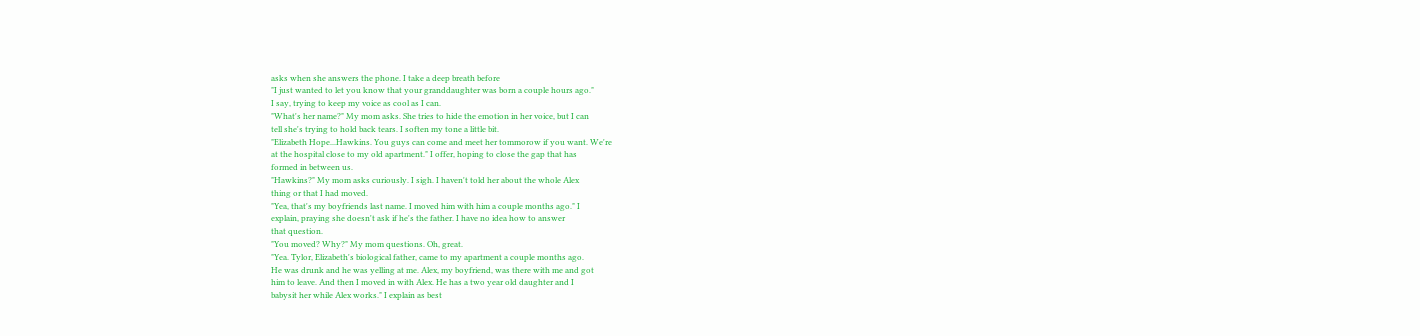asks when she answers the phone. I take a deep breath before
"I just wanted to let you know that your granddaughter was born a couple hours ago."
I say, trying to keep my voice as cool as I can.
"What's her name?" My mom asks. She tries to hide the emotion in her voice, but I can
tell she's trying to hold back tears. I soften my tone a little bit.
"Elizabeth Hope...Hawkins. You guys can come and meet her tommorow if you want. We're
at the hospital close to my old apartment." I offer, hoping to close the gap that has
formed in between us.
"Hawkins?" My mom asks curiously. I sigh. I haven't told her about the whole Alex
thing or that I had moved.
"Yea, that's my boyfriends last name. I moved him with him a couple months ago." I
explain, praying she doesn't ask if he's the father. I have no idea how to answer
that question.
"You moved? Why?" My mom questions. Oh, great.
"Yea. Tylor, Elizabeth's biological father, came to my apartment a couple months ago.
He was drunk and he was yelling at me. Alex, my boyfriend, was there with me and got
him to leave. And then I moved in with Alex. He has a two year old daughter and I
babysit her while Alex works." I explain as best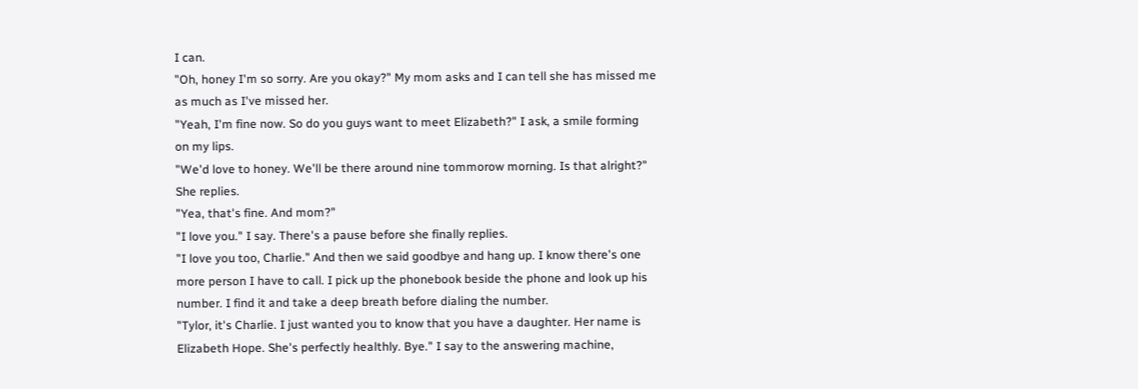I can.
"Oh, honey I'm so sorry. Are you okay?" My mom asks and I can tell she has missed me
as much as I've missed her.
"Yeah, I'm fine now. So do you guys want to meet Elizabeth?" I ask, a smile forming
on my lips.
"We'd love to honey. We'll be there around nine tommorow morning. Is that alright?"
She replies.
"Yea, that's fine. And mom?"
"I love you." I say. There's a pause before she finally replies.
"I love you too, Charlie." And then we said goodbye and hang up. I know there's one
more person I have to call. I pick up the phonebook beside the phone and look up his
number. I find it and take a deep breath before dialing the number.
"Tylor, it's Charlie. I just wanted you to know that you have a daughter. Her name is
Elizabeth Hope. She's perfectly healthly. Bye." I say to the answering machine,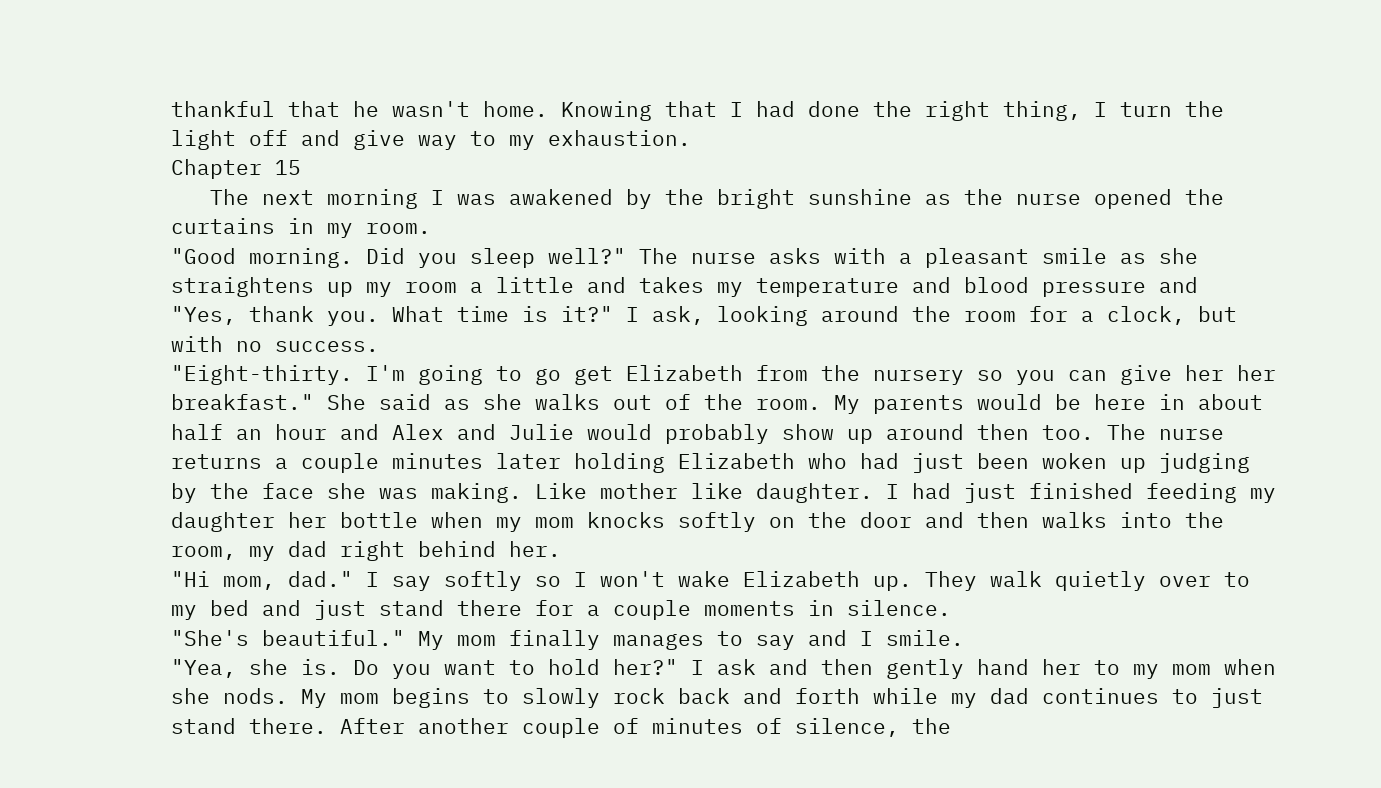thankful that he wasn't home. Knowing that I had done the right thing, I turn the
light off and give way to my exhaustion.
Chapter 15
   The next morning I was awakened by the bright sunshine as the nurse opened the
curtains in my room.
"Good morning. Did you sleep well?" The nurse asks with a pleasant smile as she
straightens up my room a little and takes my temperature and blood pressure and
"Yes, thank you. What time is it?" I ask, looking around the room for a clock, but
with no success.
"Eight-thirty. I'm going to go get Elizabeth from the nursery so you can give her her
breakfast." She said as she walks out of the room. My parents would be here in about
half an hour and Alex and Julie would probably show up around then too. The nurse
returns a couple minutes later holding Elizabeth who had just been woken up judging
by the face she was making. Like mother like daughter. I had just finished feeding my
daughter her bottle when my mom knocks softly on the door and then walks into the
room, my dad right behind her.
"Hi mom, dad." I say softly so I won't wake Elizabeth up. They walk quietly over to
my bed and just stand there for a couple moments in silence.
"She's beautiful." My mom finally manages to say and I smile.
"Yea, she is. Do you want to hold her?" I ask and then gently hand her to my mom when
she nods. My mom begins to slowly rock back and forth while my dad continues to just
stand there. After another couple of minutes of silence, the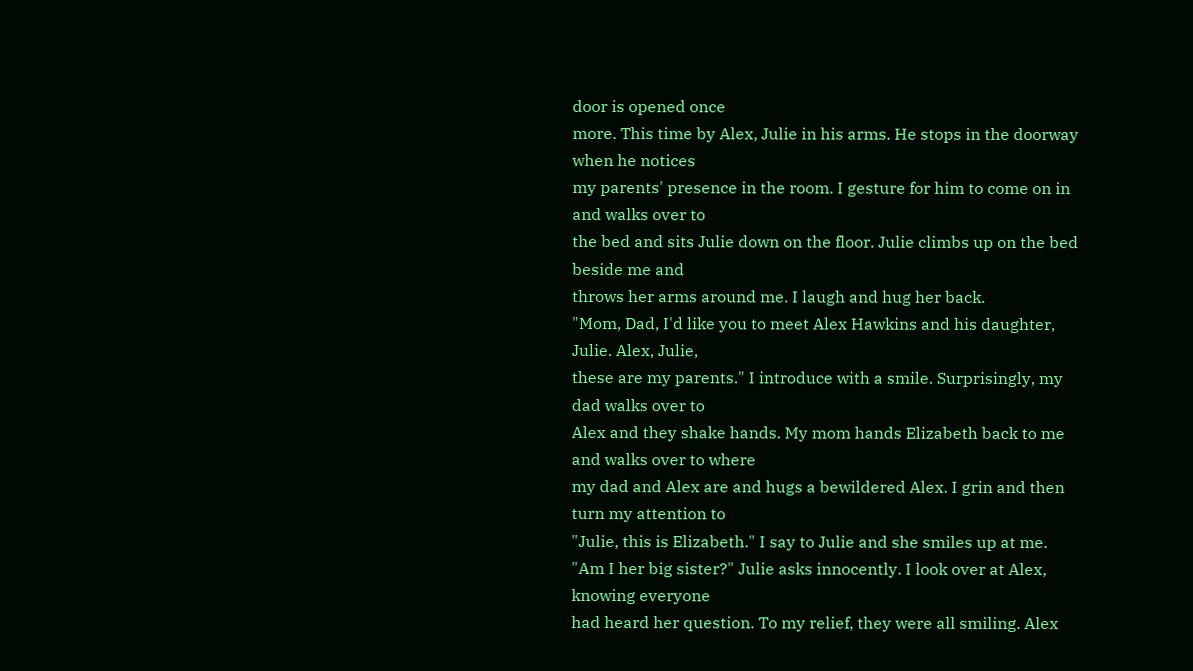door is opened once
more. This time by Alex, Julie in his arms. He stops in the doorway when he notices
my parents' presence in the room. I gesture for him to come on in and walks over to
the bed and sits Julie down on the floor. Julie climbs up on the bed beside me and
throws her arms around me. I laugh and hug her back.
"Mom, Dad, I'd like you to meet Alex Hawkins and his daughter, Julie. Alex, Julie,
these are my parents." I introduce with a smile. Surprisingly, my dad walks over to
Alex and they shake hands. My mom hands Elizabeth back to me and walks over to where
my dad and Alex are and hugs a bewildered Alex. I grin and then turn my attention to
"Julie, this is Elizabeth." I say to Julie and she smiles up at me.
"Am I her big sister?" Julie asks innocently. I look over at Alex, knowing everyone
had heard her question. To my relief, they were all smiling. Alex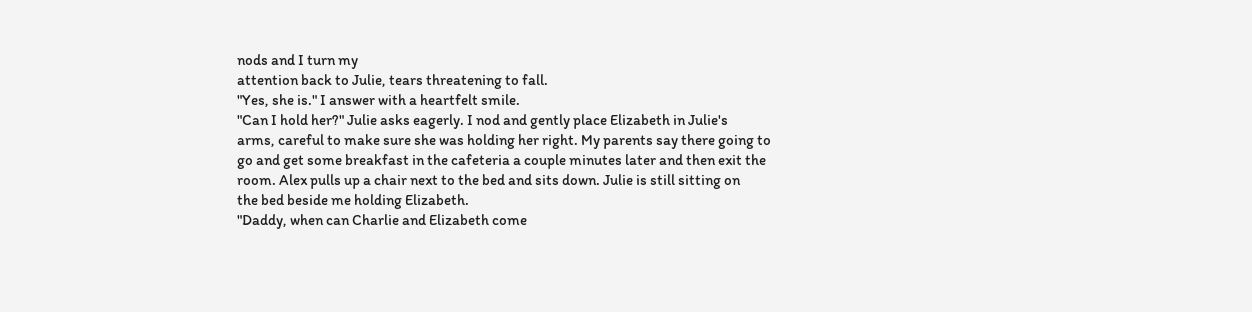nods and I turn my
attention back to Julie, tears threatening to fall.
"Yes, she is." I answer with a heartfelt smile.
"Can I hold her?" Julie asks eagerly. I nod and gently place Elizabeth in Julie's
arms, careful to make sure she was holding her right. My parents say there going to
go and get some breakfast in the cafeteria a couple minutes later and then exit the
room. Alex pulls up a chair next to the bed and sits down. Julie is still sitting on
the bed beside me holding Elizabeth.
"Daddy, when can Charlie and Elizabeth come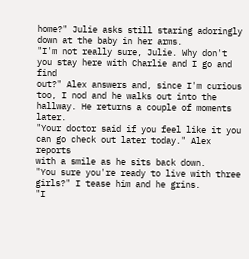home?" Julie asks still staring adoringly
down at the baby in her arms.
"I'm not really sure, Julie. Why don't you stay here with Charlie and I go and find
out?" Alex answers and, since I'm curious too, I nod and he walks out into the
hallway. He returns a couple of moments later.
"Your doctor said if you feel like it you can go check out later today." Alex reports
with a smile as he sits back down.
"You sure you're ready to live with three girls?" I tease him and he grins.
"I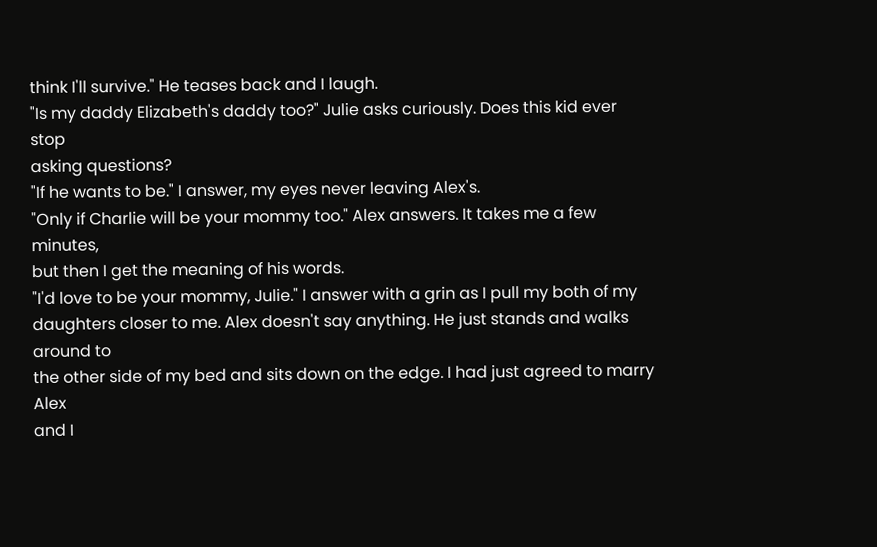think I'll survive." He teases back and I laugh.
"Is my daddy Elizabeth's daddy too?" Julie asks curiously. Does this kid ever stop
asking questions?
"If he wants to be." I answer, my eyes never leaving Alex's.
"Only if Charlie will be your mommy too." Alex answers. It takes me a few minutes,
but then I get the meaning of his words.
"I'd love to be your mommy, Julie." I answer with a grin as I pull my both of my
daughters closer to me. Alex doesn't say anything. He just stands and walks around to
the other side of my bed and sits down on the edge. I had just agreed to marry Alex
and I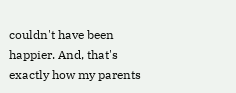couldn't have been happier. And, that's exactly how my parents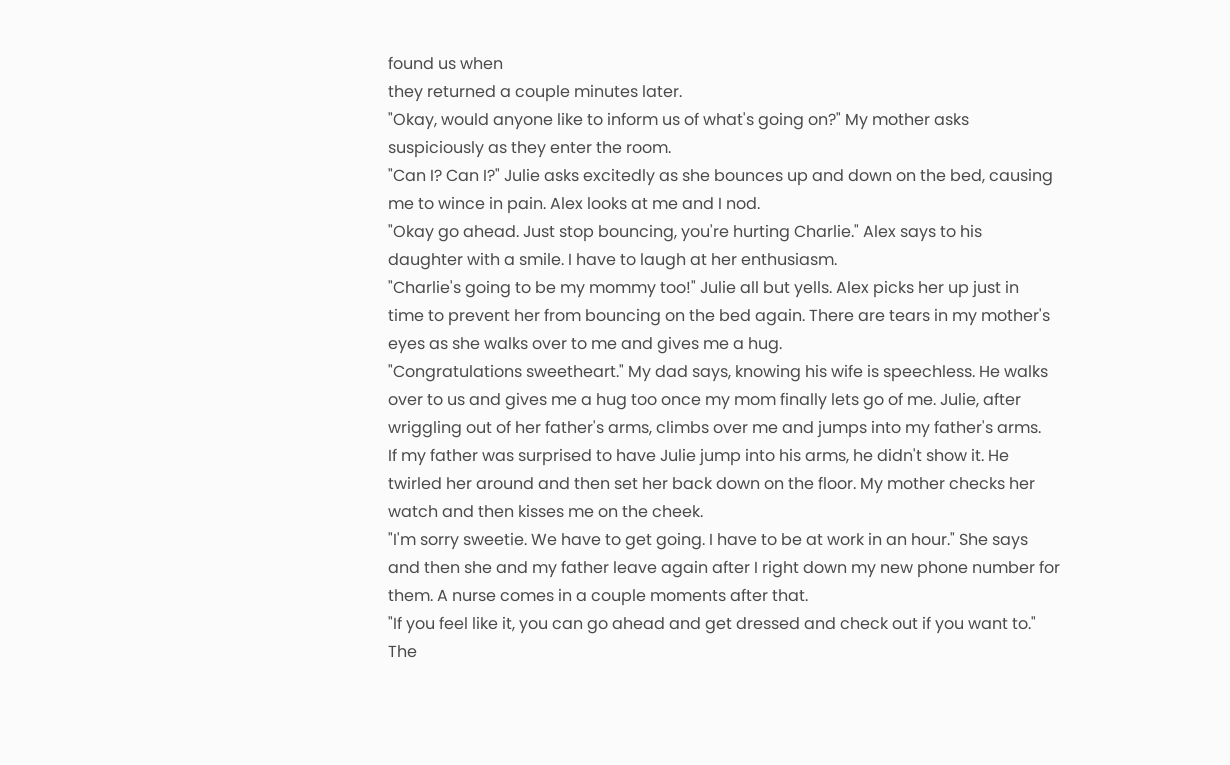found us when
they returned a couple minutes later.
"Okay, would anyone like to inform us of what's going on?" My mother asks
suspiciously as they enter the room.
"Can I? Can I?" Julie asks excitedly as she bounces up and down on the bed, causing
me to wince in pain. Alex looks at me and I nod.
"Okay go ahead. Just stop bouncing, you're hurting Charlie." Alex says to his
daughter with a smile. I have to laugh at her enthusiasm.
"Charlie's going to be my mommy too!" Julie all but yells. Alex picks her up just in
time to prevent her from bouncing on the bed again. There are tears in my mother's
eyes as she walks over to me and gives me a hug.
"Congratulations sweetheart." My dad says, knowing his wife is speechless. He walks
over to us and gives me a hug too once my mom finally lets go of me. Julie, after
wriggling out of her father's arms, climbs over me and jumps into my father's arms.
If my father was surprised to have Julie jump into his arms, he didn't show it. He
twirled her around and then set her back down on the floor. My mother checks her
watch and then kisses me on the cheek.
"I'm sorry sweetie. We have to get going. I have to be at work in an hour." She says
and then she and my father leave again after I right down my new phone number for
them. A nurse comes in a couple moments after that.
"If you feel like it, you can go ahead and get dressed and check out if you want to."
The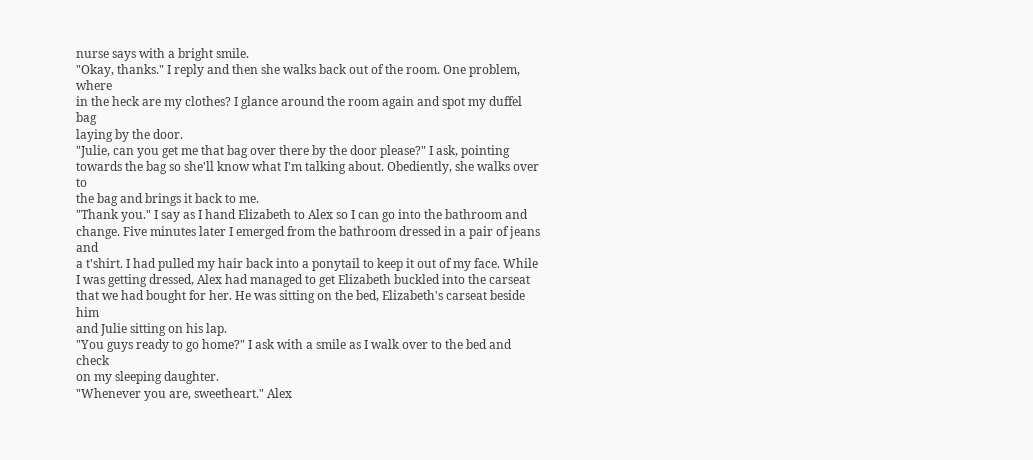nurse says with a bright smile.
"Okay, thanks." I reply and then she walks back out of the room. One problem, where
in the heck are my clothes? I glance around the room again and spot my duffel bag
laying by the door.
"Julie, can you get me that bag over there by the door please?" I ask, pointing
towards the bag so she'll know what I'm talking about. Obediently, she walks over to
the bag and brings it back to me.
"Thank you." I say as I hand Elizabeth to Alex so I can go into the bathroom and
change. Five minutes later I emerged from the bathroom dressed in a pair of jeans and
a t'shirt. I had pulled my hair back into a ponytail to keep it out of my face. While
I was getting dressed, Alex had managed to get Elizabeth buckled into the carseat
that we had bought for her. He was sitting on the bed, Elizabeth's carseat beside him
and Julie sitting on his lap.
"You guys ready to go home?" I ask with a smile as I walk over to the bed and check
on my sleeping daughter.
"Whenever you are, sweetheart." Alex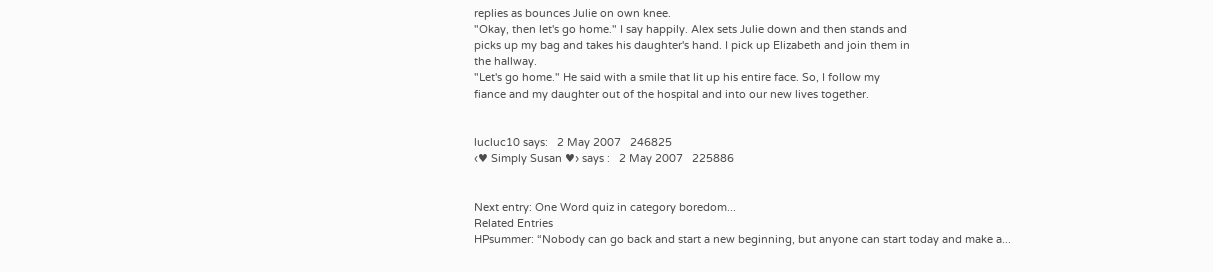replies as bounces Julie on own knee.
"Okay, then let's go home." I say happily. Alex sets Julie down and then stands and
picks up my bag and takes his daughter's hand. I pick up Elizabeth and join them in
the hallway.
"Let's go home." He said with a smile that lit up his entire face. So, I follow my
fiance and my daughter out of the hospital and into our new lives together.


lucluc10 says:   2 May 2007   246825
‹♥ Simply Susan ♥› says :   2 May 2007   225886


Next entry: One Word quiz in category boredom...
Related Entries
HPsummer: “Nobody can go back and start a new beginning, but anyone can start today and make a...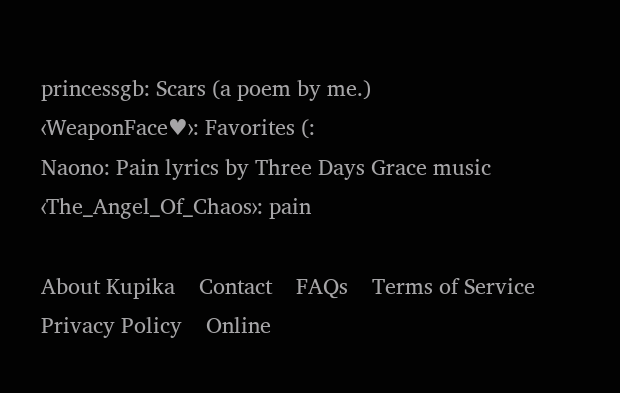princessgb: Scars (a poem by me.)
‹WeaponFace♥›: Favorites (:
Naono: Pain lyrics by Three Days Grace music
‹The_Angel_Of_Chaos›: pain

About Kupika    Contact    FAQs    Terms of Service    Privacy Policy    Online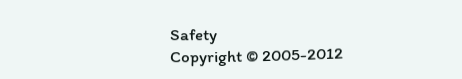Safety
Copyright © 2005-2012